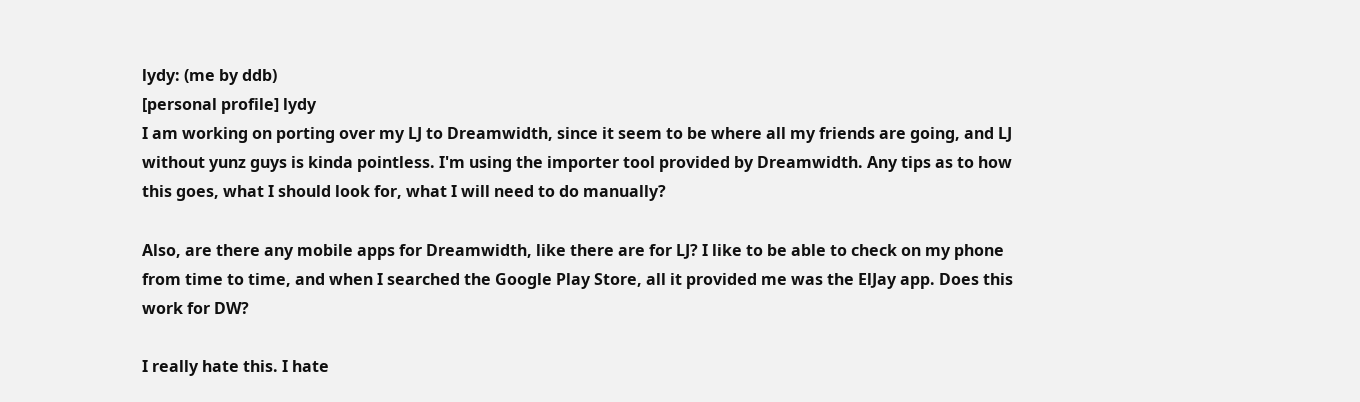lydy: (me by ddb)
[personal profile] lydy
I am working on porting over my LJ to Dreamwidth, since it seem to be where all my friends are going, and LJ without yunz guys is kinda pointless. I'm using the importer tool provided by Dreamwidth. Any tips as to how this goes, what I should look for, what I will need to do manually?

Also, are there any mobile apps for Dreamwidth, like there are for LJ? I like to be able to check on my phone from time to time, and when I searched the Google Play Store, all it provided me was the ElJay app. Does this work for DW?

I really hate this. I hate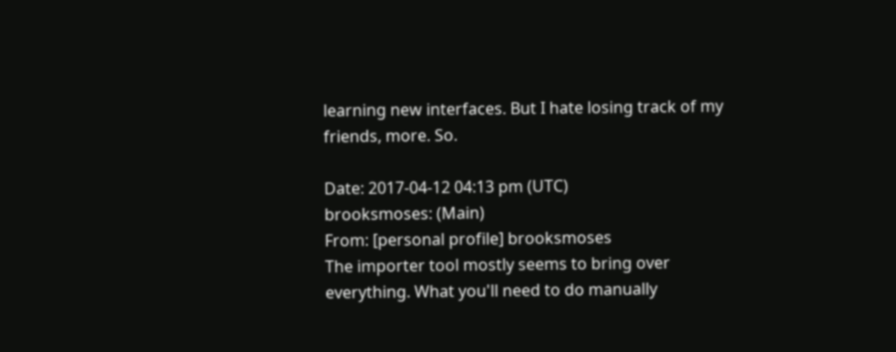learning new interfaces. But I hate losing track of my friends, more. So.

Date: 2017-04-12 04:13 pm (UTC)
brooksmoses: (Main)
From: [personal profile] brooksmoses
The importer tool mostly seems to bring over everything. What you'll need to do manually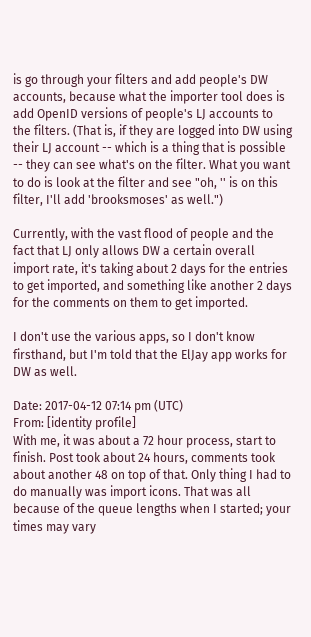is go through your filters and add people's DW accounts, because what the importer tool does is add OpenID versions of people's LJ accounts to the filters. (That is, if they are logged into DW using their LJ account -- which is a thing that is possible -- they can see what's on the filter. What you want to do is look at the filter and see "oh, '' is on this filter, I'll add 'brooksmoses' as well.")

Currently, with the vast flood of people and the fact that LJ only allows DW a certain overall import rate, it's taking about 2 days for the entries to get imported, and something like another 2 days for the comments on them to get imported.

I don't use the various apps, so I don't know firsthand, but I'm told that the ElJay app works for DW as well.

Date: 2017-04-12 07:14 pm (UTC)
From: [identity profile]
With me, it was about a 72 hour process, start to finish. Post took about 24 hours, comments took about another 48 on top of that. Only thing I had to do manually was import icons. That was all because of the queue lengths when I started; your times may vary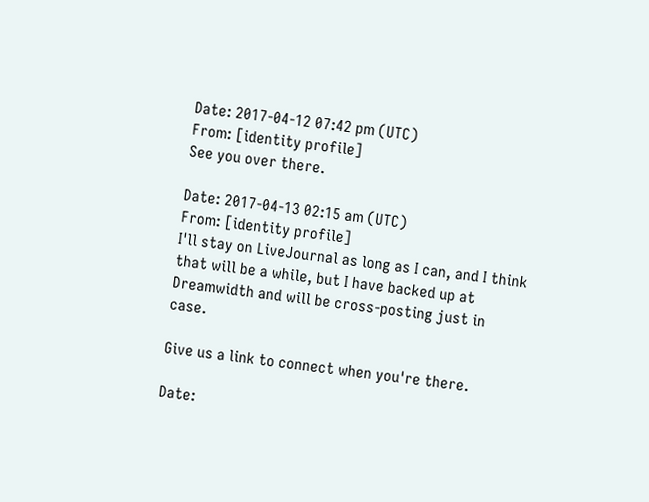Date: 2017-04-12 07:42 pm (UTC)
From: [identity profile]
See you over there.

Date: 2017-04-13 02:15 am (UTC)
From: [identity profile]
I'll stay on LiveJournal as long as I can, and I think that will be a while, but I have backed up at Dreamwidth and will be cross-posting just in case.

Give us a link to connect when you're there.

Date: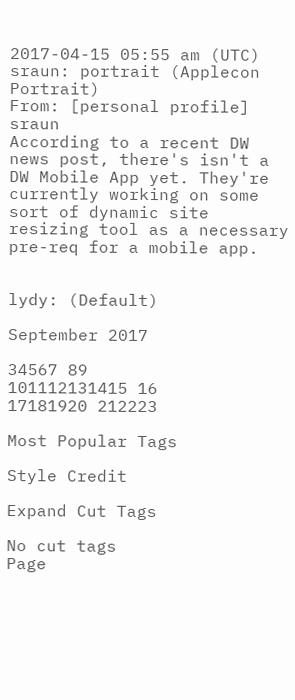2017-04-15 05:55 am (UTC)
sraun: portrait (Applecon Portrait)
From: [personal profile] sraun
According to a recent DW news post, there's isn't a DW Mobile App yet. They're currently working on some sort of dynamic site resizing tool as a necessary pre-req for a mobile app.


lydy: (Default)

September 2017

34567 89
101112131415 16
17181920 212223

Most Popular Tags

Style Credit

Expand Cut Tags

No cut tags
Page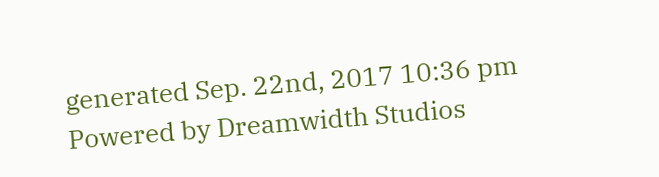generated Sep. 22nd, 2017 10:36 pm
Powered by Dreamwidth Studios